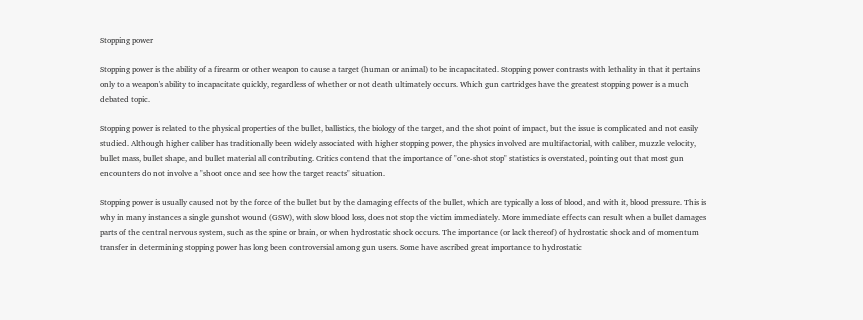Stopping power

Stopping power is the ability of a firearm or other weapon to cause a target (human or animal) to be incapacitated. Stopping power contrasts with lethality in that it pertains only to a weapon's ability to incapacitate quickly, regardless of whether or not death ultimately occurs. Which gun cartridges have the greatest stopping power is a much debated topic.

Stopping power is related to the physical properties of the bullet, ballistics, the biology of the target, and the shot point of impact, but the issue is complicated and not easily studied. Although higher caliber has traditionally been widely associated with higher stopping power, the physics involved are multifactorial, with caliber, muzzle velocity, bullet mass, bullet shape, and bullet material all contributing. Critics contend that the importance of "one-shot stop" statistics is overstated, pointing out that most gun encounters do not involve a "shoot once and see how the target reacts" situation.

Stopping power is usually caused not by the force of the bullet but by the damaging effects of the bullet, which are typically a loss of blood, and with it, blood pressure. This is why in many instances a single gunshot wound (GSW), with slow blood loss, does not stop the victim immediately. More immediate effects can result when a bullet damages parts of the central nervous system, such as the spine or brain, or when hydrostatic shock occurs. The importance (or lack thereof) of hydrostatic shock and of momentum transfer in determining stopping power has long been controversial among gun users. Some have ascribed great importance to hydrostatic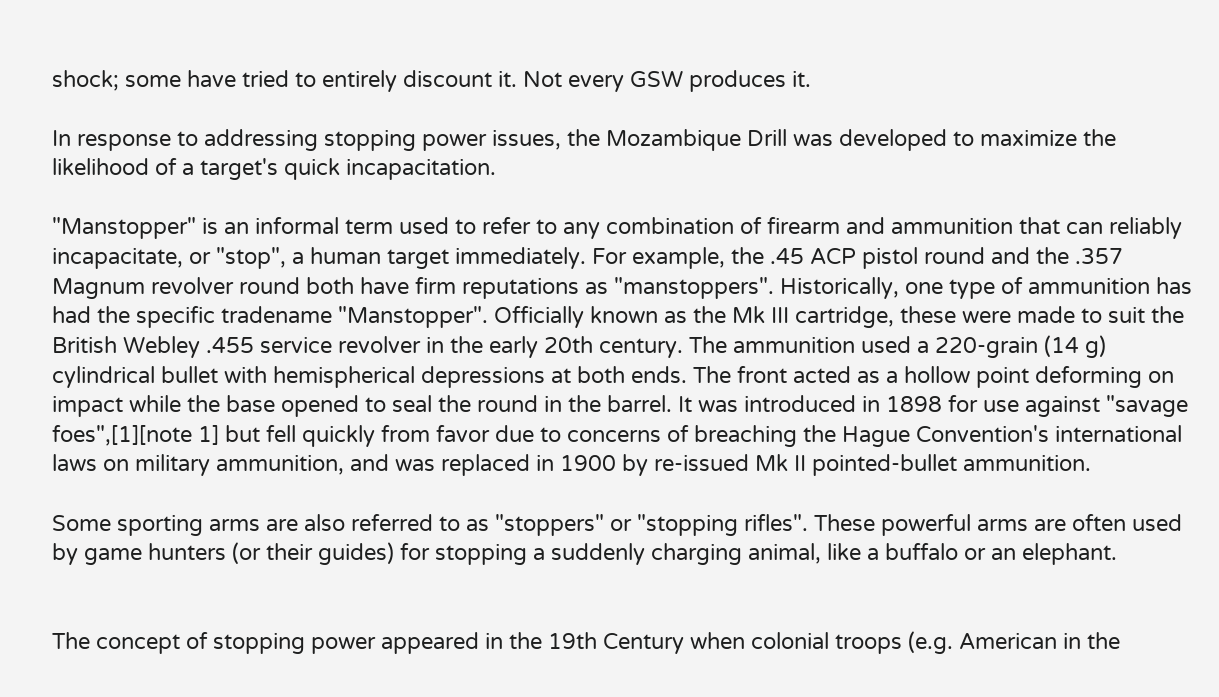shock; some have tried to entirely discount it. Not every GSW produces it.

In response to addressing stopping power issues, the Mozambique Drill was developed to maximize the likelihood of a target's quick incapacitation.

"Manstopper" is an informal term used to refer to any combination of firearm and ammunition that can reliably incapacitate, or "stop", a human target immediately. For example, the .45 ACP pistol round and the .357 Magnum revolver round both have firm reputations as "manstoppers". Historically, one type of ammunition has had the specific tradename "Manstopper". Officially known as the Mk III cartridge, these were made to suit the British Webley .455 service revolver in the early 20th century. The ammunition used a 220-grain (14 g) cylindrical bullet with hemispherical depressions at both ends. The front acted as a hollow point deforming on impact while the base opened to seal the round in the barrel. It was introduced in 1898 for use against "savage foes",[1][note 1] but fell quickly from favor due to concerns of breaching the Hague Convention's international laws on military ammunition, and was replaced in 1900 by re-issued Mk II pointed-bullet ammunition.

Some sporting arms are also referred to as "stoppers" or "stopping rifles". These powerful arms are often used by game hunters (or their guides) for stopping a suddenly charging animal, like a buffalo or an elephant.


The concept of stopping power appeared in the 19th Century when colonial troops (e.g. American in the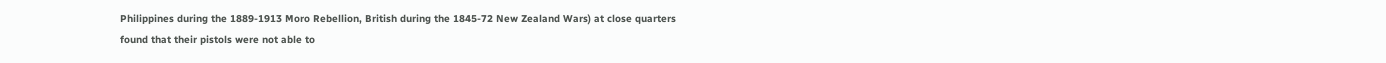Philippines during the 1889-1913 Moro Rebellion, British during the 1845-72 New Zealand Wars) at close quarters found that their pistols were not able to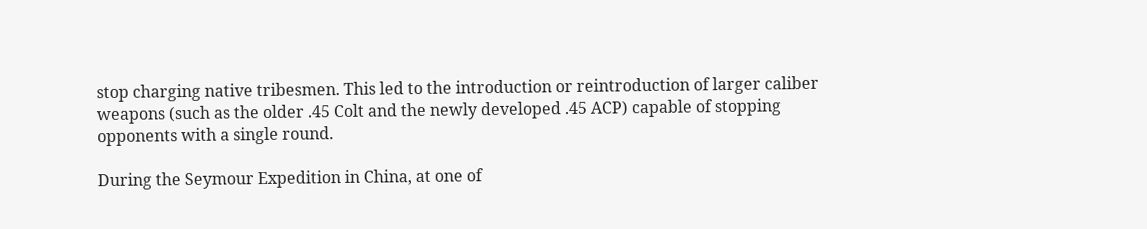stop charging native tribesmen. This led to the introduction or reintroduction of larger caliber weapons (such as the older .45 Colt and the newly developed .45 ACP) capable of stopping opponents with a single round.

During the Seymour Expedition in China, at one of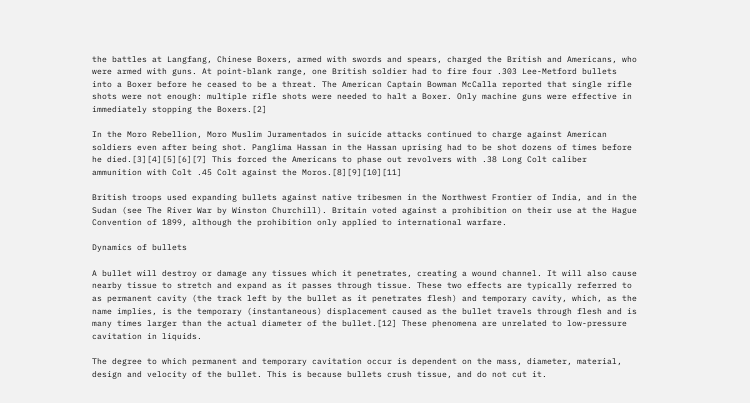the battles at Langfang, Chinese Boxers, armed with swords and spears, charged the British and Americans, who were armed with guns. At point-blank range, one British soldier had to fire four .303 Lee-Metford bullets into a Boxer before he ceased to be a threat. The American Captain Bowman McCalla reported that single rifle shots were not enough: multiple rifle shots were needed to halt a Boxer. Only machine guns were effective in immediately stopping the Boxers.[2]

In the Moro Rebellion, Moro Muslim Juramentados in suicide attacks continued to charge against American soldiers even after being shot. Panglima Hassan in the Hassan uprising had to be shot dozens of times before he died.[3][4][5][6][7] This forced the Americans to phase out revolvers with .38 Long Colt caliber ammunition with Colt .45 Colt against the Moros.[8][9][10][11]

British troops used expanding bullets against native tribesmen in the Northwest Frontier of India, and in the Sudan (see The River War by Winston Churchill). Britain voted against a prohibition on their use at the Hague Convention of 1899, although the prohibition only applied to international warfare.

Dynamics of bullets

A bullet will destroy or damage any tissues which it penetrates, creating a wound channel. It will also cause nearby tissue to stretch and expand as it passes through tissue. These two effects are typically referred to as permanent cavity (the track left by the bullet as it penetrates flesh) and temporary cavity, which, as the name implies, is the temporary (instantaneous) displacement caused as the bullet travels through flesh and is many times larger than the actual diameter of the bullet.[12] These phenomena are unrelated to low-pressure cavitation in liquids.

The degree to which permanent and temporary cavitation occur is dependent on the mass, diameter, material, design and velocity of the bullet. This is because bullets crush tissue, and do not cut it.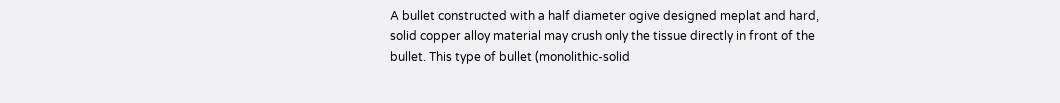A bullet constructed with a half diameter ogive designed meplat and hard, solid copper alloy material may crush only the tissue directly in front of the bullet. This type of bullet (monolithic-solid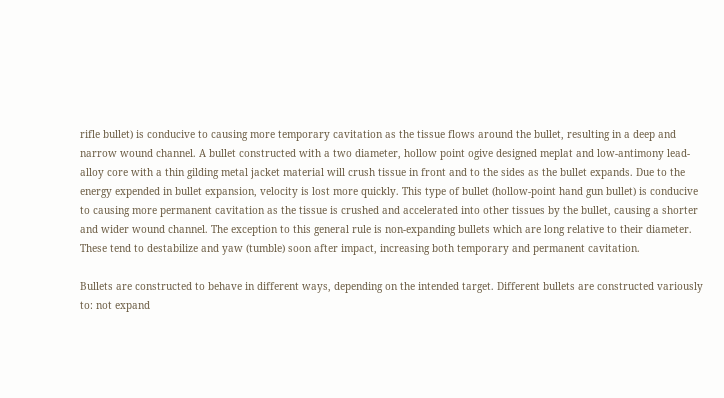rifle bullet) is conducive to causing more temporary cavitation as the tissue flows around the bullet, resulting in a deep and narrow wound channel. A bullet constructed with a two diameter, hollow point ogive designed meplat and low-antimony lead-alloy core with a thin gilding metal jacket material will crush tissue in front and to the sides as the bullet expands. Due to the energy expended in bullet expansion, velocity is lost more quickly. This type of bullet (hollow-point hand gun bullet) is conducive to causing more permanent cavitation as the tissue is crushed and accelerated into other tissues by the bullet, causing a shorter and wider wound channel. The exception to this general rule is non-expanding bullets which are long relative to their diameter. These tend to destabilize and yaw (tumble) soon after impact, increasing both temporary and permanent cavitation.

Bullets are constructed to behave in different ways, depending on the intended target. Different bullets are constructed variously to: not expand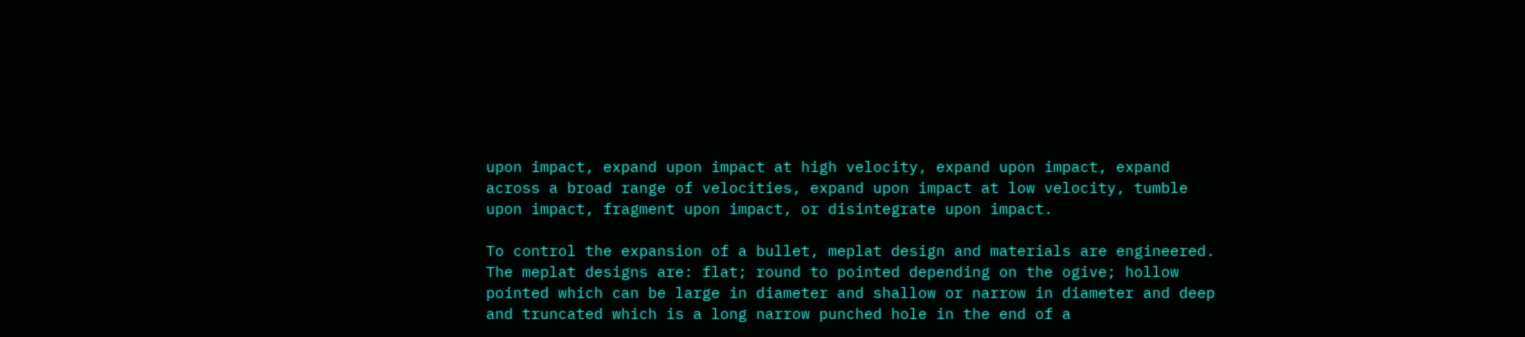upon impact, expand upon impact at high velocity, expand upon impact, expand across a broad range of velocities, expand upon impact at low velocity, tumble upon impact, fragment upon impact, or disintegrate upon impact.

To control the expansion of a bullet, meplat design and materials are engineered. The meplat designs are: flat; round to pointed depending on the ogive; hollow pointed which can be large in diameter and shallow or narrow in diameter and deep and truncated which is a long narrow punched hole in the end of a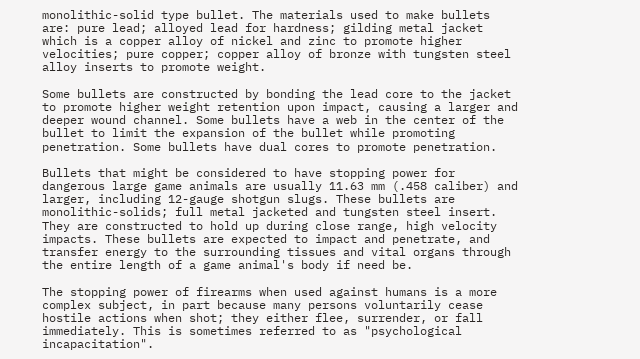monolithic-solid type bullet. The materials used to make bullets are: pure lead; alloyed lead for hardness; gilding metal jacket which is a copper alloy of nickel and zinc to promote higher velocities; pure copper; copper alloy of bronze with tungsten steel alloy inserts to promote weight.

Some bullets are constructed by bonding the lead core to the jacket to promote higher weight retention upon impact, causing a larger and deeper wound channel. Some bullets have a web in the center of the bullet to limit the expansion of the bullet while promoting penetration. Some bullets have dual cores to promote penetration.

Bullets that might be considered to have stopping power for dangerous large game animals are usually 11.63 mm (.458 caliber) and larger, including 12-gauge shotgun slugs. These bullets are monolithic-solids; full metal jacketed and tungsten steel insert. They are constructed to hold up during close range, high velocity impacts. These bullets are expected to impact and penetrate, and transfer energy to the surrounding tissues and vital organs through the entire length of a game animal's body if need be.

The stopping power of firearms when used against humans is a more complex subject, in part because many persons voluntarily cease hostile actions when shot; they either flee, surrender, or fall immediately. This is sometimes referred to as "psychological incapacitation".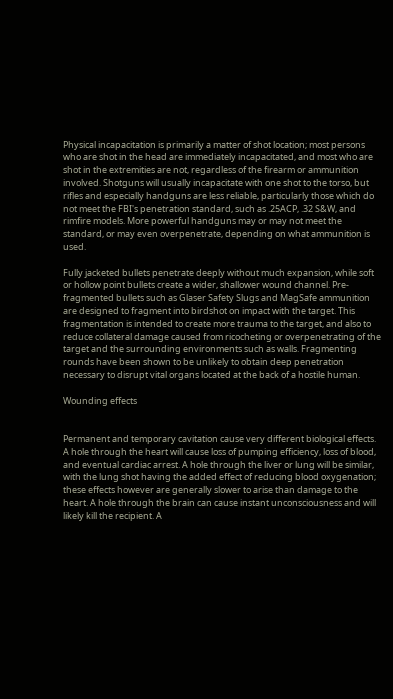Physical incapacitation is primarily a matter of shot location; most persons who are shot in the head are immediately incapacitated, and most who are shot in the extremities are not, regardless of the firearm or ammunition involved. Shotguns will usually incapacitate with one shot to the torso, but rifles and especially handguns are less reliable, particularly those which do not meet the FBI's penetration standard, such as .25ACP, .32 S&W, and rimfire models. More powerful handguns may or may not meet the standard, or may even overpenetrate, depending on what ammunition is used.

Fully jacketed bullets penetrate deeply without much expansion, while soft or hollow point bullets create a wider, shallower wound channel. Pre-fragmented bullets such as Glaser Safety Slugs and MagSafe ammunition are designed to fragment into birdshot on impact with the target. This fragmentation is intended to create more trauma to the target, and also to reduce collateral damage caused from ricocheting or overpenetrating of the target and the surrounding environments such as walls. Fragmenting rounds have been shown to be unlikely to obtain deep penetration necessary to disrupt vital organs located at the back of a hostile human.

Wounding effects


Permanent and temporary cavitation cause very different biological effects. A hole through the heart will cause loss of pumping efficiency, loss of blood, and eventual cardiac arrest. A hole through the liver or lung will be similar, with the lung shot having the added effect of reducing blood oxygenation; these effects however are generally slower to arise than damage to the heart. A hole through the brain can cause instant unconsciousness and will likely kill the recipient. A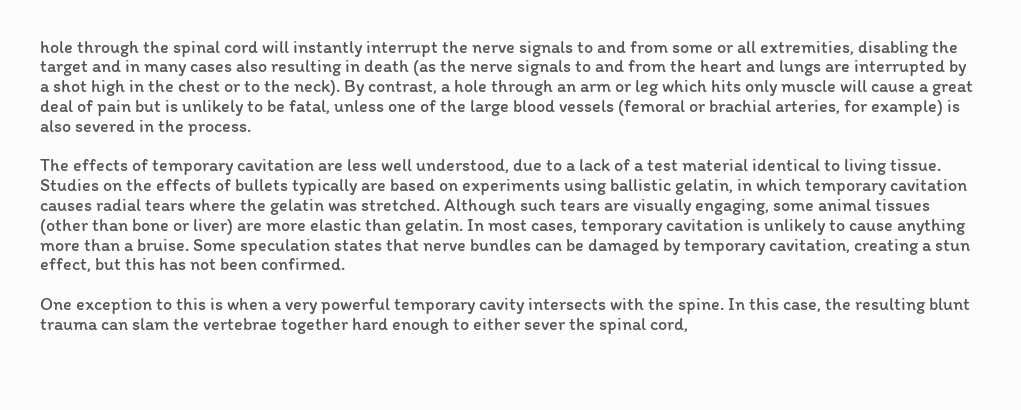hole through the spinal cord will instantly interrupt the nerve signals to and from some or all extremities, disabling the target and in many cases also resulting in death (as the nerve signals to and from the heart and lungs are interrupted by a shot high in the chest or to the neck). By contrast, a hole through an arm or leg which hits only muscle will cause a great deal of pain but is unlikely to be fatal, unless one of the large blood vessels (femoral or brachial arteries, for example) is also severed in the process.

The effects of temporary cavitation are less well understood, due to a lack of a test material identical to living tissue. Studies on the effects of bullets typically are based on experiments using ballistic gelatin, in which temporary cavitation causes radial tears where the gelatin was stretched. Although such tears are visually engaging, some animal tissues (other than bone or liver) are more elastic than gelatin. In most cases, temporary cavitation is unlikely to cause anything more than a bruise. Some speculation states that nerve bundles can be damaged by temporary cavitation, creating a stun effect, but this has not been confirmed.

One exception to this is when a very powerful temporary cavity intersects with the spine. In this case, the resulting blunt trauma can slam the vertebrae together hard enough to either sever the spinal cord,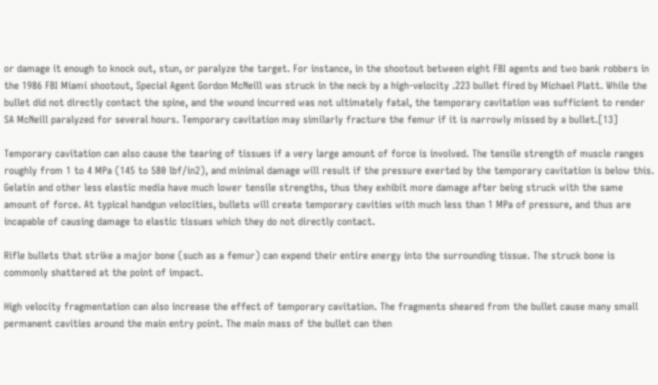or damage it enough to knock out, stun, or paralyze the target. For instance, in the shootout between eight FBI agents and two bank robbers in the 1986 FBI Miami shootout, Special Agent Gordon McNeill was struck in the neck by a high-velocity .223 bullet fired by Michael Platt. While the bullet did not directly contact the spine, and the wound incurred was not ultimately fatal, the temporary cavitation was sufficient to render SA McNeill paralyzed for several hours. Temporary cavitation may similarly fracture the femur if it is narrowly missed by a bullet.[13]

Temporary cavitation can also cause the tearing of tissues if a very large amount of force is involved. The tensile strength of muscle ranges roughly from 1 to 4 MPa (145 to 580 lbf/in2), and minimal damage will result if the pressure exerted by the temporary cavitation is below this. Gelatin and other less elastic media have much lower tensile strengths, thus they exhibit more damage after being struck with the same amount of force. At typical handgun velocities, bullets will create temporary cavities with much less than 1 MPa of pressure, and thus are incapable of causing damage to elastic tissues which they do not directly contact.

Rifle bullets that strike a major bone (such as a femur) can expend their entire energy into the surrounding tissue. The struck bone is commonly shattered at the point of impact.

High velocity fragmentation can also increase the effect of temporary cavitation. The fragments sheared from the bullet cause many small permanent cavities around the main entry point. The main mass of the bullet can then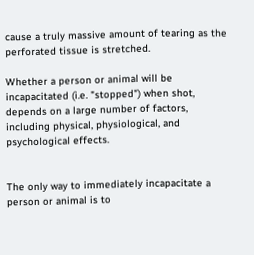cause a truly massive amount of tearing as the perforated tissue is stretched.

Whether a person or animal will be incapacitated (i.e. "stopped") when shot, depends on a large number of factors, including physical, physiological, and psychological effects.


The only way to immediately incapacitate a person or animal is to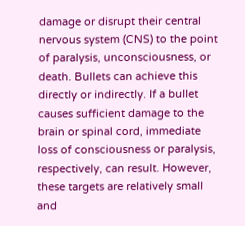damage or disrupt their central nervous system (CNS) to the point of paralysis, unconsciousness, or death. Bullets can achieve this directly or indirectly. If a bullet causes sufficient damage to the brain or spinal cord, immediate loss of consciousness or paralysis, respectively, can result. However, these targets are relatively small and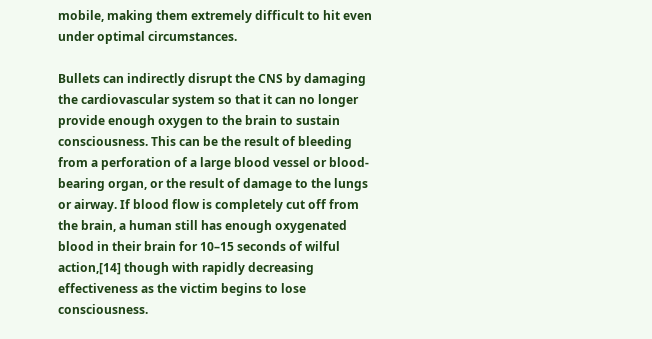mobile, making them extremely difficult to hit even under optimal circumstances.

Bullets can indirectly disrupt the CNS by damaging the cardiovascular system so that it can no longer provide enough oxygen to the brain to sustain consciousness. This can be the result of bleeding from a perforation of a large blood vessel or blood-bearing organ, or the result of damage to the lungs or airway. If blood flow is completely cut off from the brain, a human still has enough oxygenated blood in their brain for 10–15 seconds of wilful action,[14] though with rapidly decreasing effectiveness as the victim begins to lose consciousness.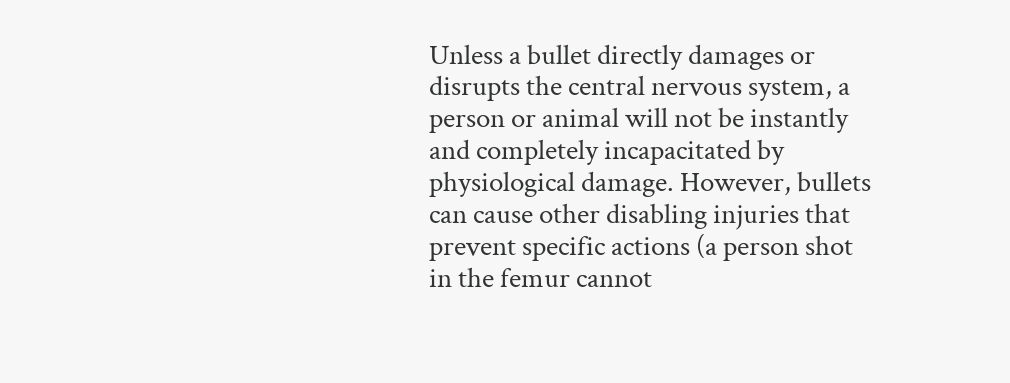Unless a bullet directly damages or disrupts the central nervous system, a person or animal will not be instantly and completely incapacitated by physiological damage. However, bullets can cause other disabling injuries that prevent specific actions (a person shot in the femur cannot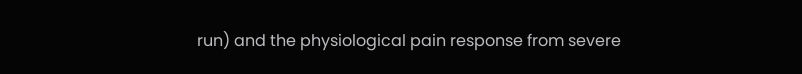run) and the physiological pain response from severe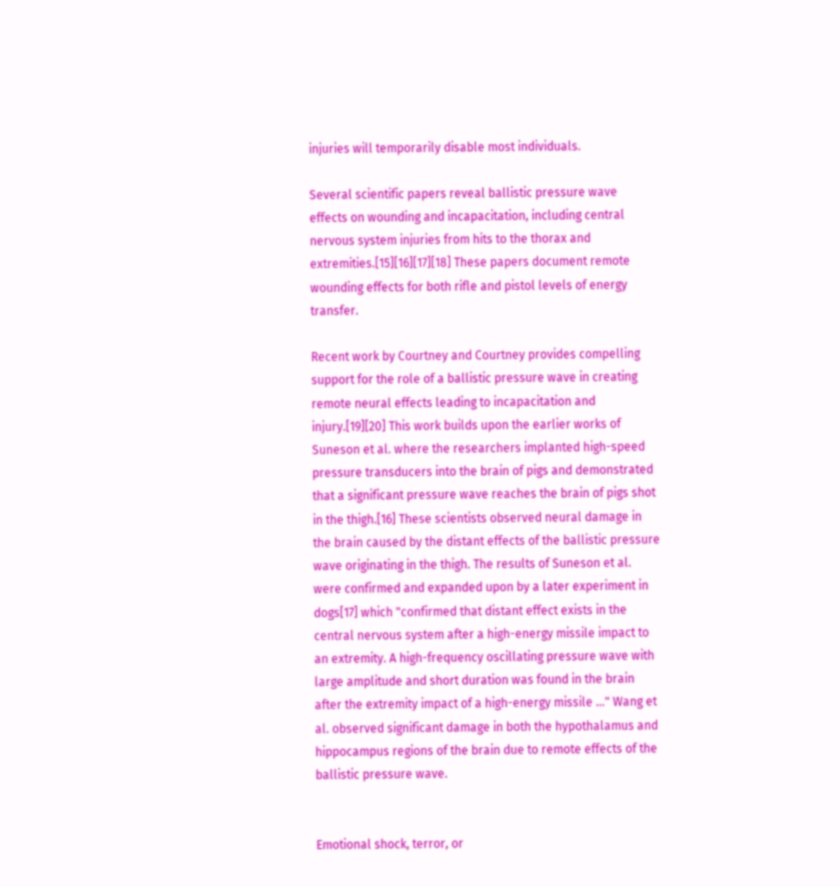injuries will temporarily disable most individuals.

Several scientific papers reveal ballistic pressure wave effects on wounding and incapacitation, including central nervous system injuries from hits to the thorax and extremities.[15][16][17][18] These papers document remote wounding effects for both rifle and pistol levels of energy transfer.

Recent work by Courtney and Courtney provides compelling support for the role of a ballistic pressure wave in creating remote neural effects leading to incapacitation and injury.[19][20] This work builds upon the earlier works of Suneson et al. where the researchers implanted high-speed pressure transducers into the brain of pigs and demonstrated that a significant pressure wave reaches the brain of pigs shot in the thigh.[16] These scientists observed neural damage in the brain caused by the distant effects of the ballistic pressure wave originating in the thigh. The results of Suneson et al. were confirmed and expanded upon by a later experiment in dogs[17] which "confirmed that distant effect exists in the central nervous system after a high-energy missile impact to an extremity. A high-frequency oscillating pressure wave with large amplitude and short duration was found in the brain after the extremity impact of a high-energy missile ..." Wang et al. observed significant damage in both the hypothalamus and hippocampus regions of the brain due to remote effects of the ballistic pressure wave.


Emotional shock, terror, or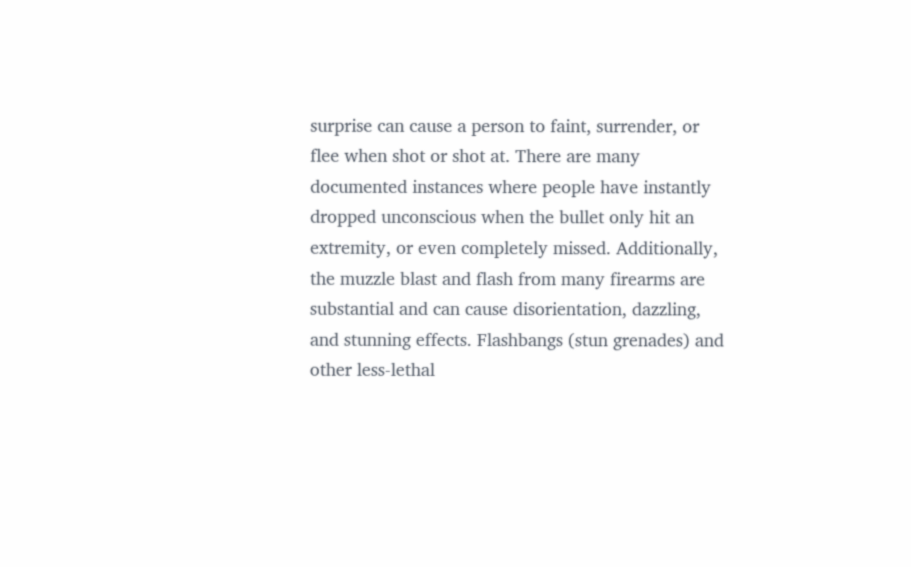surprise can cause a person to faint, surrender, or flee when shot or shot at. There are many documented instances where people have instantly dropped unconscious when the bullet only hit an extremity, or even completely missed. Additionally, the muzzle blast and flash from many firearms are substantial and can cause disorientation, dazzling, and stunning effects. Flashbangs (stun grenades) and other less-lethal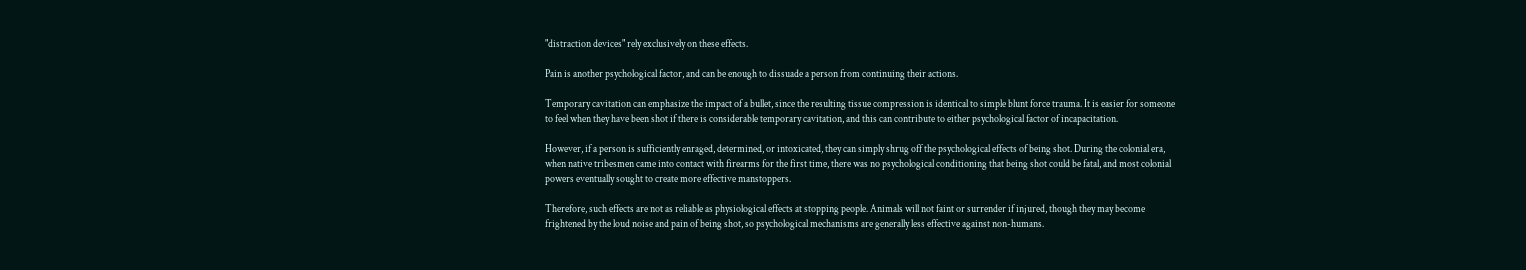"distraction devices" rely exclusively on these effects.

Pain is another psychological factor, and can be enough to dissuade a person from continuing their actions.

Temporary cavitation can emphasize the impact of a bullet, since the resulting tissue compression is identical to simple blunt force trauma. It is easier for someone to feel when they have been shot if there is considerable temporary cavitation, and this can contribute to either psychological factor of incapacitation.

However, if a person is sufficiently enraged, determined, or intoxicated, they can simply shrug off the psychological effects of being shot. During the colonial era, when native tribesmen came into contact with firearms for the first time, there was no psychological conditioning that being shot could be fatal, and most colonial powers eventually sought to create more effective manstoppers.

Therefore, such effects are not as reliable as physiological effects at stopping people. Animals will not faint or surrender if injured, though they may become frightened by the loud noise and pain of being shot, so psychological mechanisms are generally less effective against non-humans.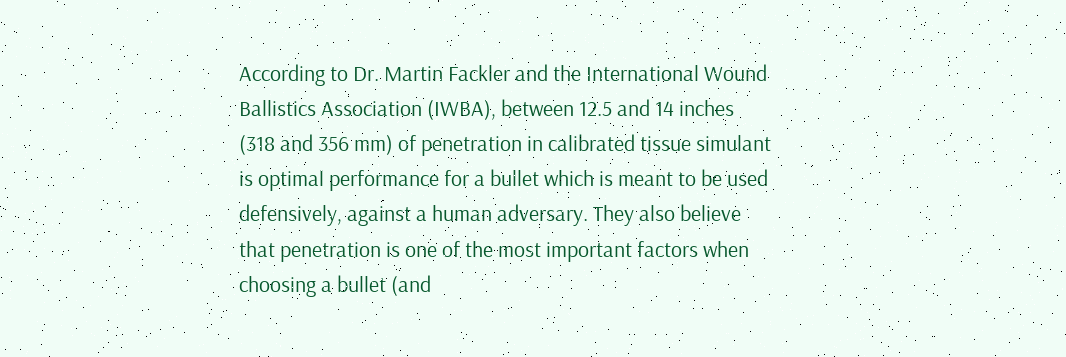According to Dr. Martin Fackler and the International Wound Ballistics Association (IWBA), between 12.5 and 14 inches (318 and 356 mm) of penetration in calibrated tissue simulant is optimal performance for a bullet which is meant to be used defensively, against a human adversary. They also believe that penetration is one of the most important factors when choosing a bullet (and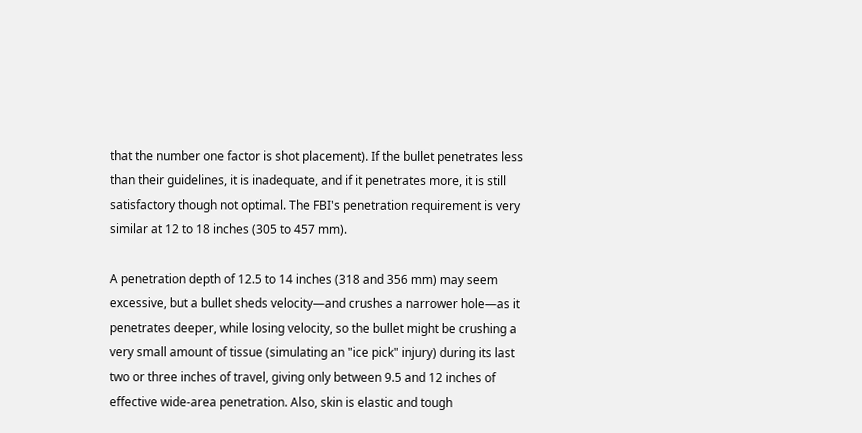that the number one factor is shot placement). If the bullet penetrates less than their guidelines, it is inadequate, and if it penetrates more, it is still satisfactory though not optimal. The FBI's penetration requirement is very similar at 12 to 18 inches (305 to 457 mm).

A penetration depth of 12.5 to 14 inches (318 and 356 mm) may seem excessive, but a bullet sheds velocity—and crushes a narrower hole—as it penetrates deeper, while losing velocity, so the bullet might be crushing a very small amount of tissue (simulating an "ice pick" injury) during its last two or three inches of travel, giving only between 9.5 and 12 inches of effective wide-area penetration. Also, skin is elastic and tough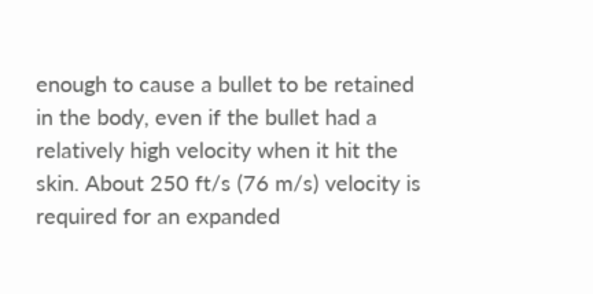enough to cause a bullet to be retained in the body, even if the bullet had a relatively high velocity when it hit the skin. About 250 ft/s (76 m/s) velocity is required for an expanded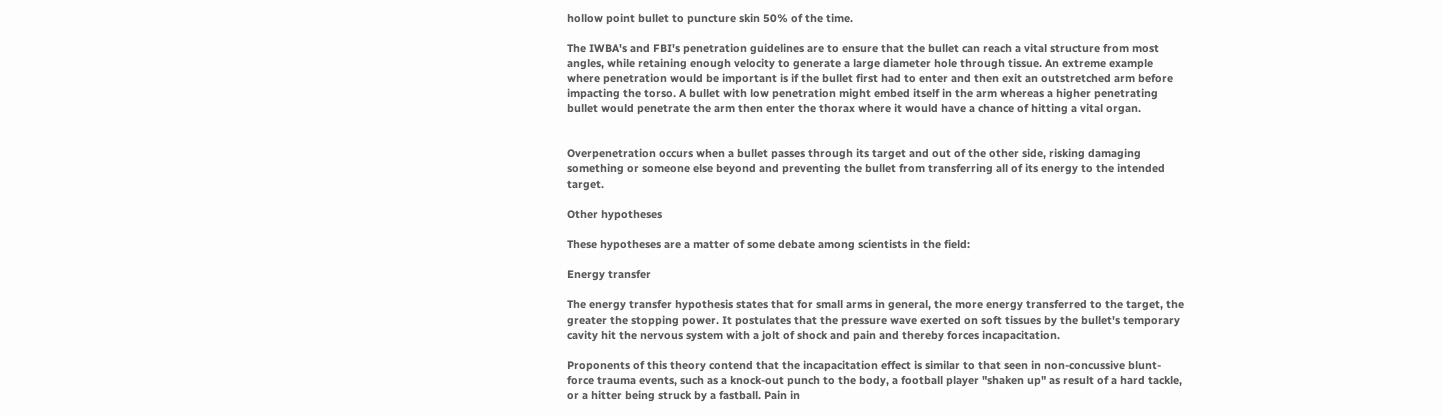hollow point bullet to puncture skin 50% of the time.

The IWBA's and FBI's penetration guidelines are to ensure that the bullet can reach a vital structure from most angles, while retaining enough velocity to generate a large diameter hole through tissue. An extreme example where penetration would be important is if the bullet first had to enter and then exit an outstretched arm before impacting the torso. A bullet with low penetration might embed itself in the arm whereas a higher penetrating bullet would penetrate the arm then enter the thorax where it would have a chance of hitting a vital organ.


Overpenetration occurs when a bullet passes through its target and out of the other side, risking damaging something or someone else beyond and preventing the bullet from transferring all of its energy to the intended target.

Other hypotheses

These hypotheses are a matter of some debate among scientists in the field:

Energy transfer

The energy transfer hypothesis states that for small arms in general, the more energy transferred to the target, the greater the stopping power. It postulates that the pressure wave exerted on soft tissues by the bullet's temporary cavity hit the nervous system with a jolt of shock and pain and thereby forces incapacitation.

Proponents of this theory contend that the incapacitation effect is similar to that seen in non-concussive blunt-force trauma events, such as a knock-out punch to the body, a football player "shaken up" as result of a hard tackle, or a hitter being struck by a fastball. Pain in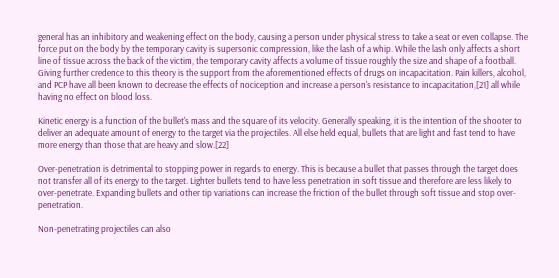general has an inhibitory and weakening effect on the body, causing a person under physical stress to take a seat or even collapse. The force put on the body by the temporary cavity is supersonic compression, like the lash of a whip. While the lash only affects a short line of tissue across the back of the victim, the temporary cavity affects a volume of tissue roughly the size and shape of a football. Giving further credence to this theory is the support from the aforementioned effects of drugs on incapacitation. Pain killers, alcohol, and PCP have all been known to decrease the effects of nociception and increase a person's resistance to incapacitation,[21] all while having no effect on blood loss.

Kinetic energy is a function of the bullet's mass and the square of its velocity. Generally speaking, it is the intention of the shooter to deliver an adequate amount of energy to the target via the projectiles. All else held equal, bullets that are light and fast tend to have more energy than those that are heavy and slow.[22]

Over-penetration is detrimental to stopping power in regards to energy. This is because a bullet that passes through the target does not transfer all of its energy to the target. Lighter bullets tend to have less penetration in soft tissue and therefore are less likely to over-penetrate. Expanding bullets and other tip variations can increase the friction of the bullet through soft tissue and stop over-penetration.

Non-penetrating projectiles can also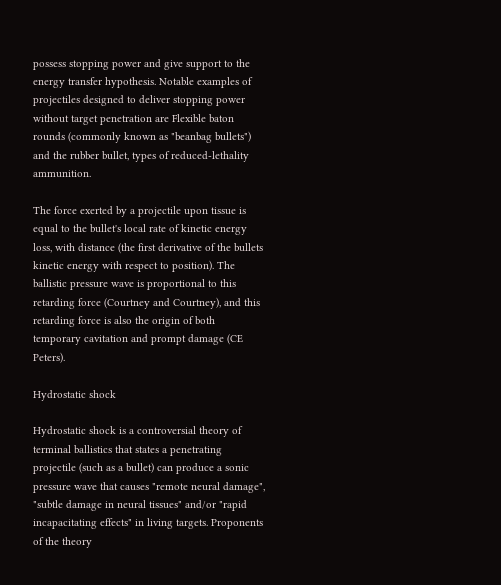possess stopping power and give support to the energy transfer hypothesis. Notable examples of projectiles designed to deliver stopping power without target penetration are Flexible baton rounds (commonly known as "beanbag bullets") and the rubber bullet, types of reduced-lethality ammunition.

The force exerted by a projectile upon tissue is equal to the bullet's local rate of kinetic energy loss, with distance (the first derivative of the bullets kinetic energy with respect to position). The ballistic pressure wave is proportional to this retarding force (Courtney and Courtney), and this retarding force is also the origin of both temporary cavitation and prompt damage (CE Peters).

Hydrostatic shock

Hydrostatic shock is a controversial theory of terminal ballistics that states a penetrating projectile (such as a bullet) can produce a sonic pressure wave that causes "remote neural damage", "subtle damage in neural tissues" and/or "rapid incapacitating effects" in living targets. Proponents of the theory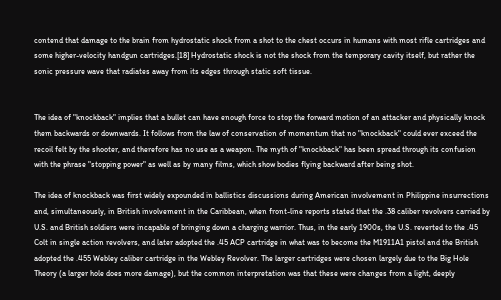contend that damage to the brain from hydrostatic shock from a shot to the chest occurs in humans with most rifle cartridges and some higher-velocity handgun cartridges.[18] Hydrostatic shock is not the shock from the temporary cavity itself, but rather the sonic pressure wave that radiates away from its edges through static soft tissue.


The idea of "knockback" implies that a bullet can have enough force to stop the forward motion of an attacker and physically knock them backwards or downwards. It follows from the law of conservation of momentum that no "knockback" could ever exceed the recoil felt by the shooter, and therefore has no use as a weapon. The myth of "knockback" has been spread through its confusion with the phrase "stopping power" as well as by many films, which show bodies flying backward after being shot.

The idea of knockback was first widely expounded in ballistics discussions during American involvement in Philippine insurrections and, simultaneously, in British involvement in the Caribbean, when front-line reports stated that the .38 caliber revolvers carried by U.S. and British soldiers were incapable of bringing down a charging warrior. Thus, in the early 1900s, the U.S. reverted to the .45 Colt in single action revolvers, and later adopted the .45 ACP cartridge in what was to become the M1911A1 pistol and the British adopted the .455 Webley caliber cartridge in the Webley Revolver. The larger cartridges were chosen largely due to the Big Hole Theory (a larger hole does more damage), but the common interpretation was that these were changes from a light, deeply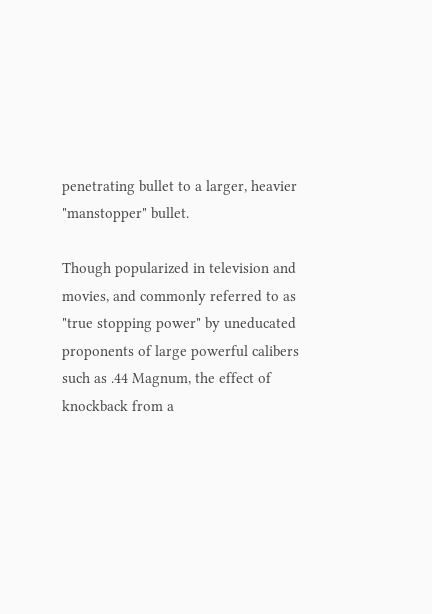penetrating bullet to a larger, heavier "manstopper" bullet.

Though popularized in television and movies, and commonly referred to as "true stopping power" by uneducated proponents of large powerful calibers such as .44 Magnum, the effect of knockback from a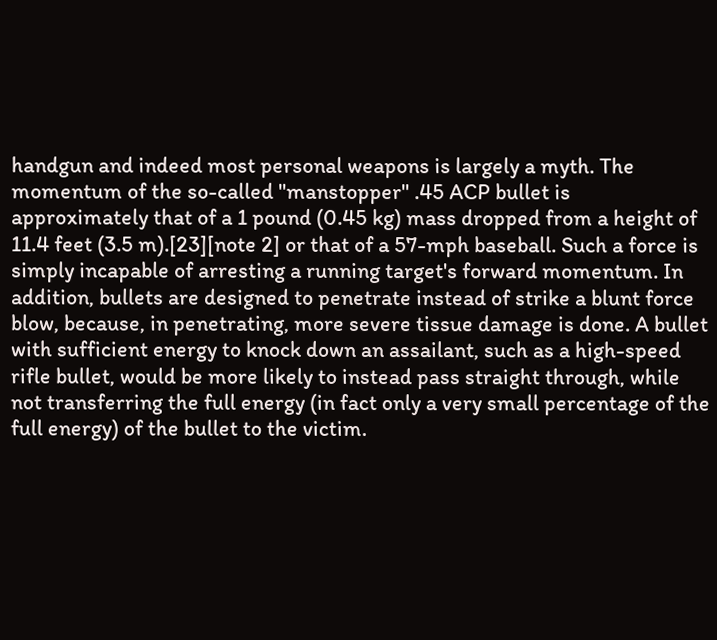handgun and indeed most personal weapons is largely a myth. The momentum of the so-called "manstopper" .45 ACP bullet is approximately that of a 1 pound (0.45 kg) mass dropped from a height of 11.4 feet (3.5 m).[23][note 2] or that of a 57-mph baseball. Such a force is simply incapable of arresting a running target's forward momentum. In addition, bullets are designed to penetrate instead of strike a blunt force blow, because, in penetrating, more severe tissue damage is done. A bullet with sufficient energy to knock down an assailant, such as a high-speed rifle bullet, would be more likely to instead pass straight through, while not transferring the full energy (in fact only a very small percentage of the full energy) of the bullet to the victim.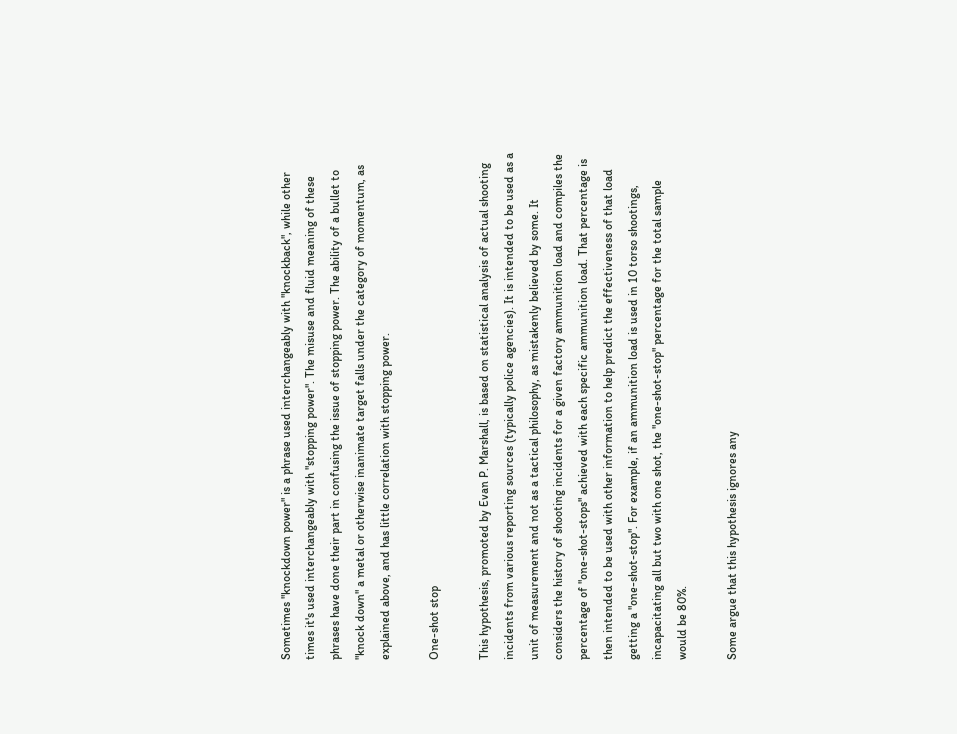Sometimes "knockdown power" is a phrase used interchangeably with "knockback", while other times it's used interchangeably with "stopping power". The misuse and fluid meaning of these phrases have done their part in confusing the issue of stopping power. The ability of a bullet to "knock down" a metal or otherwise inanimate target falls under the category of momentum, as explained above, and has little correlation with stopping power.

One-shot stop

This hypothesis, promoted by Evan P. Marshall, is based on statistical analysis of actual shooting incidents from various reporting sources (typically police agencies). It is intended to be used as a unit of measurement and not as a tactical philosophy, as mistakenly believed by some. It considers the history of shooting incidents for a given factory ammunition load and compiles the percentage of "one-shot-stops" achieved with each specific ammunition load. That percentage is then intended to be used with other information to help predict the effectiveness of that load getting a "one-shot-stop". For example, if an ammunition load is used in 10 torso shootings, incapacitating all but two with one shot, the "one-shot-stop" percentage for the total sample would be 80%.

Some argue that this hypothesis ignores any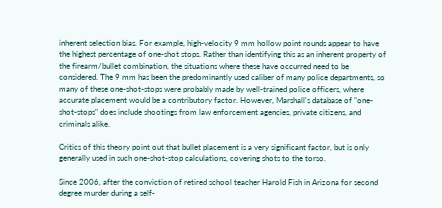inherent selection bias. For example, high-velocity 9 mm hollow point rounds appear to have the highest percentage of one-shot stops. Rather than identifying this as an inherent property of the firearm/bullet combination, the situations where these have occurred need to be considered. The 9 mm has been the predominantly used caliber of many police departments, so many of these one-shot-stops were probably made by well-trained police officers, where accurate placement would be a contributory factor. However, Marshall's database of "one-shot-stops" does include shootings from law enforcement agencies, private citizens, and criminals alike.

Critics of this theory point out that bullet placement is a very significant factor, but is only generally used in such one-shot-stop calculations, covering shots to the torso.

Since 2006, after the conviction of retired school teacher Harold Fish in Arizona for second degree murder during a self-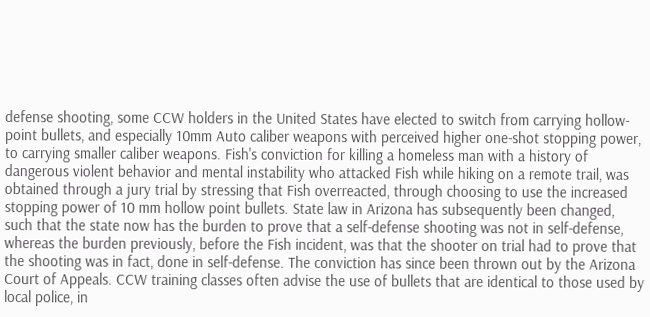defense shooting, some CCW holders in the United States have elected to switch from carrying hollow-point bullets, and especially 10mm Auto caliber weapons with perceived higher one-shot stopping power, to carrying smaller caliber weapons. Fish's conviction for killing a homeless man with a history of dangerous violent behavior and mental instability who attacked Fish while hiking on a remote trail, was obtained through a jury trial by stressing that Fish overreacted, through choosing to use the increased stopping power of 10 mm hollow point bullets. State law in Arizona has subsequently been changed, such that the state now has the burden to prove that a self-defense shooting was not in self-defense, whereas the burden previously, before the Fish incident, was that the shooter on trial had to prove that the shooting was in fact, done in self-defense. The conviction has since been thrown out by the Arizona Court of Appeals. CCW training classes often advise the use of bullets that are identical to those used by local police, in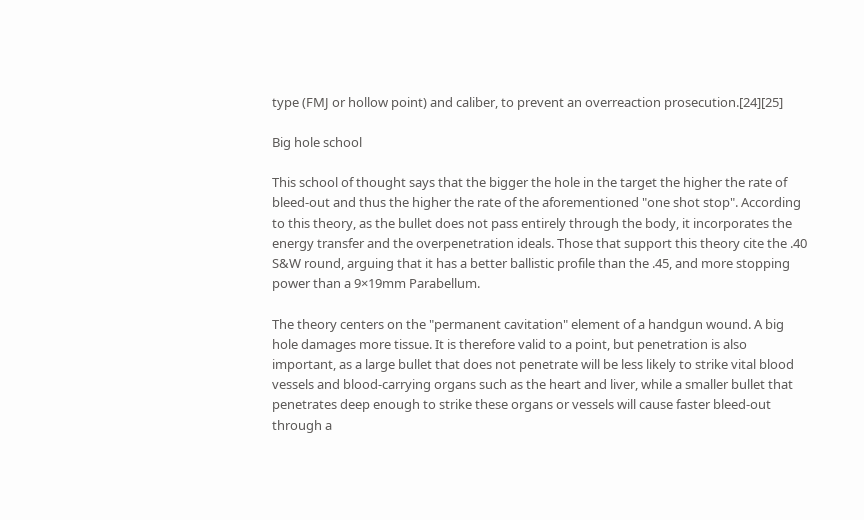type (FMJ or hollow point) and caliber, to prevent an overreaction prosecution.[24][25]

Big hole school

This school of thought says that the bigger the hole in the target the higher the rate of bleed-out and thus the higher the rate of the aforementioned "one shot stop". According to this theory, as the bullet does not pass entirely through the body, it incorporates the energy transfer and the overpenetration ideals. Those that support this theory cite the .40 S&W round, arguing that it has a better ballistic profile than the .45, and more stopping power than a 9×19mm Parabellum.

The theory centers on the "permanent cavitation" element of a handgun wound. A big hole damages more tissue. It is therefore valid to a point, but penetration is also important, as a large bullet that does not penetrate will be less likely to strike vital blood vessels and blood-carrying organs such as the heart and liver, while a smaller bullet that penetrates deep enough to strike these organs or vessels will cause faster bleed-out through a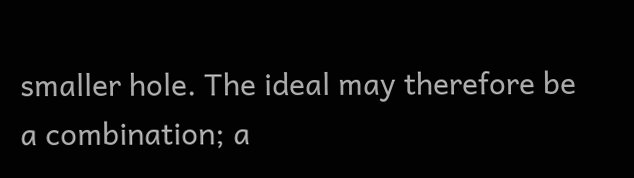smaller hole. The ideal may therefore be a combination; a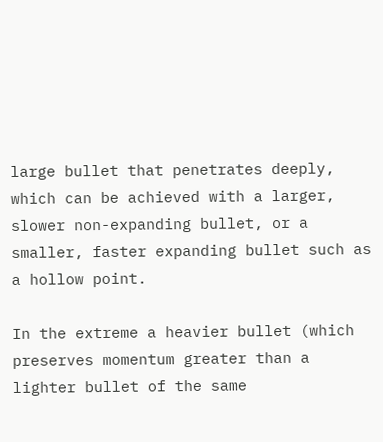large bullet that penetrates deeply, which can be achieved with a larger, slower non-expanding bullet, or a smaller, faster expanding bullet such as a hollow point.

In the extreme a heavier bullet (which preserves momentum greater than a lighter bullet of the same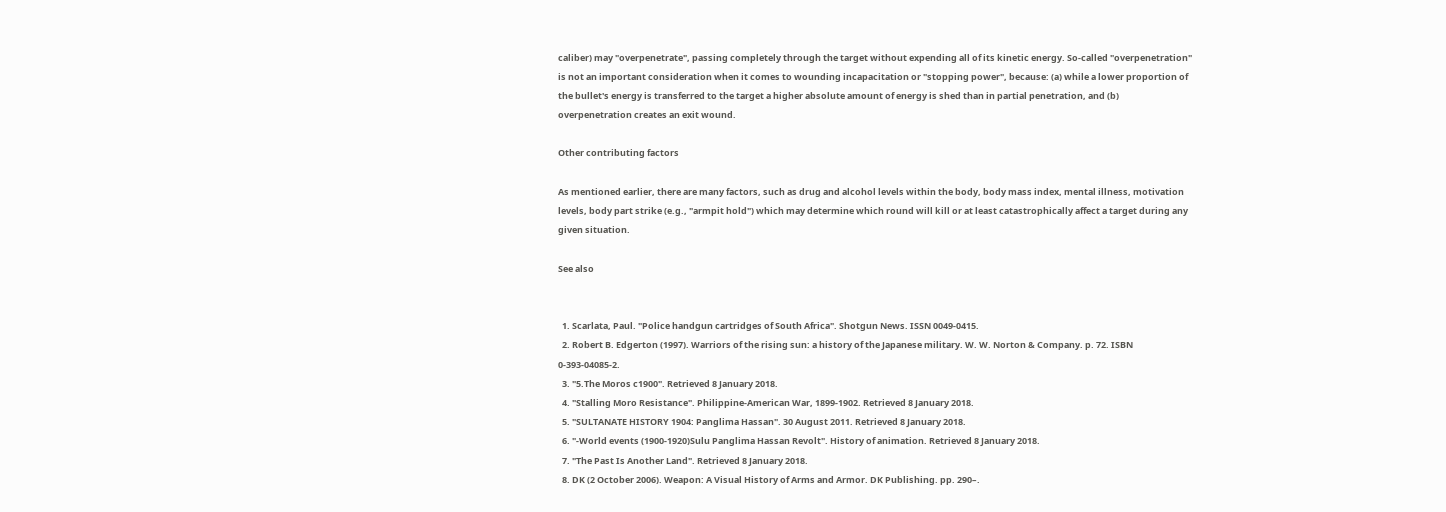caliber) may "overpenetrate", passing completely through the target without expending all of its kinetic energy. So-called "overpenetration" is not an important consideration when it comes to wounding incapacitation or "stopping power", because: (a) while a lower proportion of the bullet's energy is transferred to the target a higher absolute amount of energy is shed than in partial penetration, and (b) overpenetration creates an exit wound.

Other contributing factors

As mentioned earlier, there are many factors, such as drug and alcohol levels within the body, body mass index, mental illness, motivation levels, body part strike (e.g., "armpit hold") which may determine which round will kill or at least catastrophically affect a target during any given situation.

See also


  1. Scarlata, Paul. "Police handgun cartridges of South Africa". Shotgun News. ISSN 0049-0415.
  2. Robert B. Edgerton (1997). Warriors of the rising sun: a history of the Japanese military. W. W. Norton & Company. p. 72. ISBN 0-393-04085-2.
  3. "5.The Moros c1900". Retrieved 8 January 2018.
  4. "Stalling Moro Resistance". Philippine-American War, 1899-1902. Retrieved 8 January 2018.
  5. "SULTANATE HISTORY 1904: Panglima Hassan". 30 August 2011. Retrieved 8 January 2018.
  6. "-World events (1900-1920)Sulu Panglima Hassan Revolt". History of animation. Retrieved 8 January 2018.
  7. "The Past Is Another Land". Retrieved 8 January 2018.
  8. DK (2 October 2006). Weapon: A Visual History of Arms and Armor. DK Publishing. pp. 290–.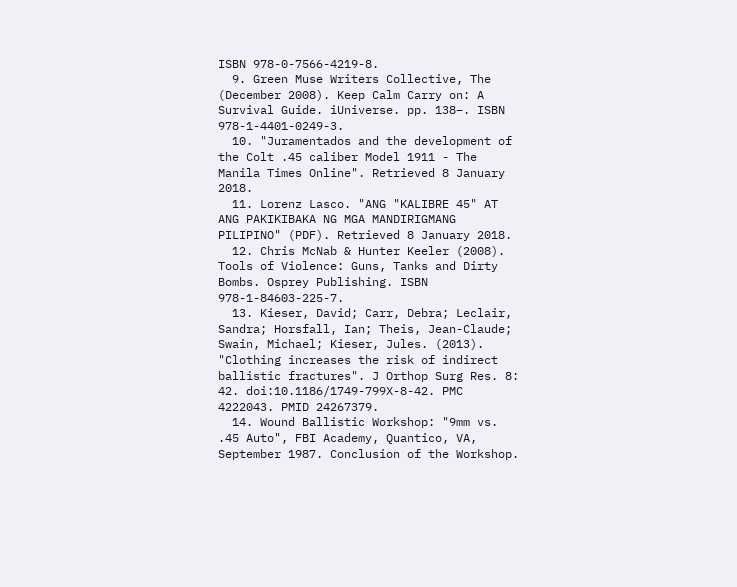ISBN 978-0-7566-4219-8.
  9. Green Muse Writers Collective, The (December 2008). Keep Calm Carry on: A Survival Guide. iUniverse. pp. 138–. ISBN 978-1-4401-0249-3.
  10. "Juramentados and the development of the Colt .45 caliber Model 1911 - The Manila Times Online". Retrieved 8 January 2018.
  11. Lorenz Lasco. "ANG "KALIBRE 45" AT ANG PAKIKIBAKA NG MGA MANDIRIGMANG PILIPINO" (PDF). Retrieved 8 January 2018.
  12. Chris McNab & Hunter Keeler (2008). Tools of Violence: Guns, Tanks and Dirty Bombs. Osprey Publishing. ISBN 978-1-84603-225-7.
  13. Kieser, David; Carr, Debra; Leclair, Sandra; Horsfall, Ian; Theis, Jean-Claude; Swain, Michael; Kieser, Jules. (2013). "Clothing increases the risk of indirect ballistic fractures". J Orthop Surg Res. 8: 42. doi:10.1186/1749-799X-8-42. PMC 4222043. PMID 24267379.
  14. Wound Ballistic Workshop: "9mm vs. .45 Auto", FBI Academy, Quantico, VA, September 1987. Conclusion of the Workshop.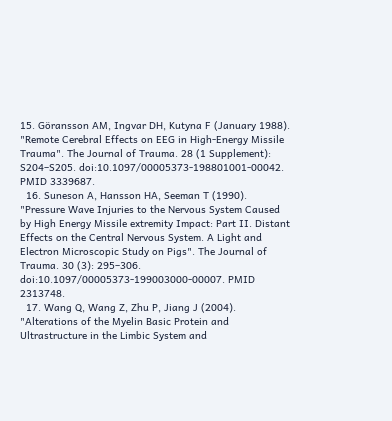15. Göransson AM, Ingvar DH, Kutyna F (January 1988). "Remote Cerebral Effects on EEG in High-Energy Missile Trauma". The Journal of Trauma. 28 (1 Supplement): S204–S205. doi:10.1097/00005373-198801001-00042. PMID 3339687.
  16. Suneson A, Hansson HA, Seeman T (1990). "Pressure Wave Injuries to the Nervous System Caused by High Energy Missile extremity Impact: Part II. Distant Effects on the Central Nervous System. A Light and Electron Microscopic Study on Pigs". The Journal of Trauma. 30 (3): 295–306. doi:10.1097/00005373-199003000-00007. PMID 2313748.
  17. Wang Q, Wang Z, Zhu P, Jiang J (2004). "Alterations of the Myelin Basic Protein and Ultrastructure in the Limbic System and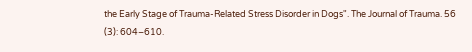the Early Stage of Trauma-Related Stress Disorder in Dogs". The Journal of Trauma. 56 (3): 604–610.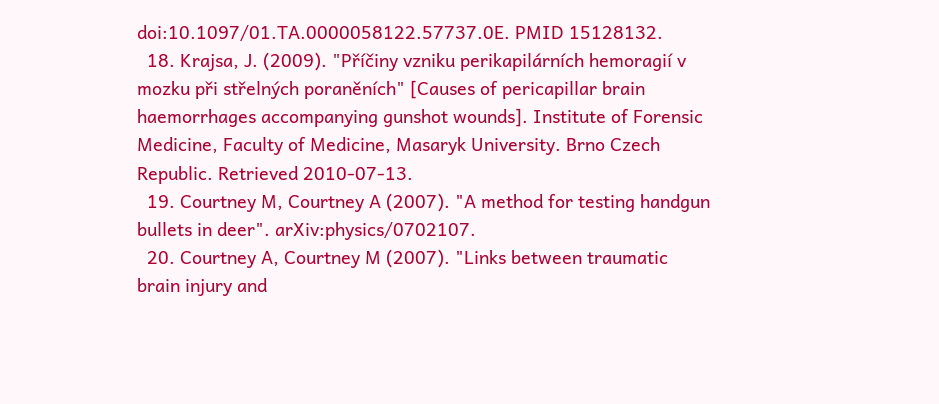doi:10.1097/01.TA.0000058122.57737.0E. PMID 15128132.
  18. Krajsa, J. (2009). "Příčiny vzniku perikapilárních hemoragií v mozku při střelných poraněních" [Causes of pericapillar brain haemorrhages accompanying gunshot wounds]. Institute of Forensic Medicine, Faculty of Medicine, Masaryk University. Brno Czech Republic. Retrieved 2010-07-13.
  19. Courtney M, Courtney A (2007). "A method for testing handgun bullets in deer". arXiv:physics/0702107.
  20. Courtney A, Courtney M (2007). "Links between traumatic brain injury and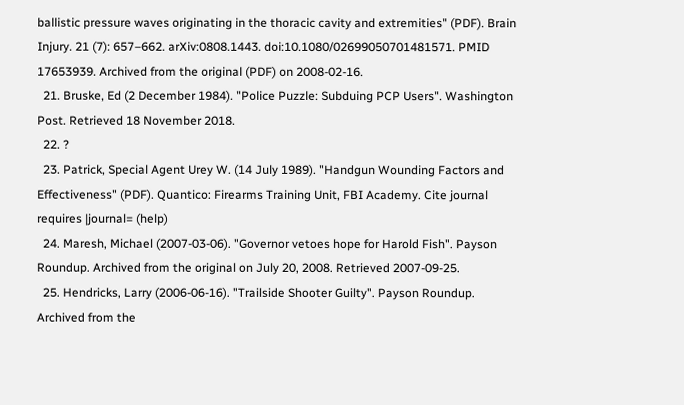ballistic pressure waves originating in the thoracic cavity and extremities" (PDF). Brain Injury. 21 (7): 657–662. arXiv:0808.1443. doi:10.1080/02699050701481571. PMID 17653939. Archived from the original (PDF) on 2008-02-16.
  21. Bruske, Ed (2 December 1984). "Police Puzzle: Subduing PCP Users". Washington Post. Retrieved 18 November 2018.
  22. ?
  23. Patrick, Special Agent Urey W. (14 July 1989). "Handgun Wounding Factors and Effectiveness" (PDF). Quantico: Firearms Training Unit, FBI Academy. Cite journal requires |journal= (help)
  24. Maresh, Michael (2007-03-06). "Governor vetoes hope for Harold Fish". Payson Roundup. Archived from the original on July 20, 2008. Retrieved 2007-09-25.
  25. Hendricks, Larry (2006-06-16). "Trailside Shooter Guilty". Payson Roundup. Archived from the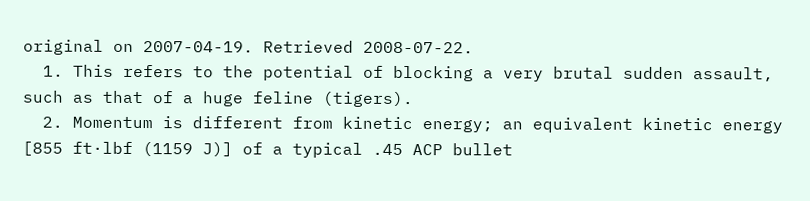original on 2007-04-19. Retrieved 2008-07-22.
  1. This refers to the potential of blocking a very brutal sudden assault, such as that of a huge feline (tigers).
  2. Momentum is different from kinetic energy; an equivalent kinetic energy [855 ft·lbf (1159 J)] of a typical .45 ACP bullet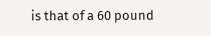is that of a 60 pound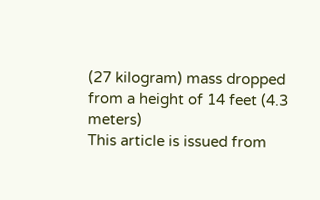(27 kilogram) mass dropped from a height of 14 feet (4.3 meters)
This article is issued from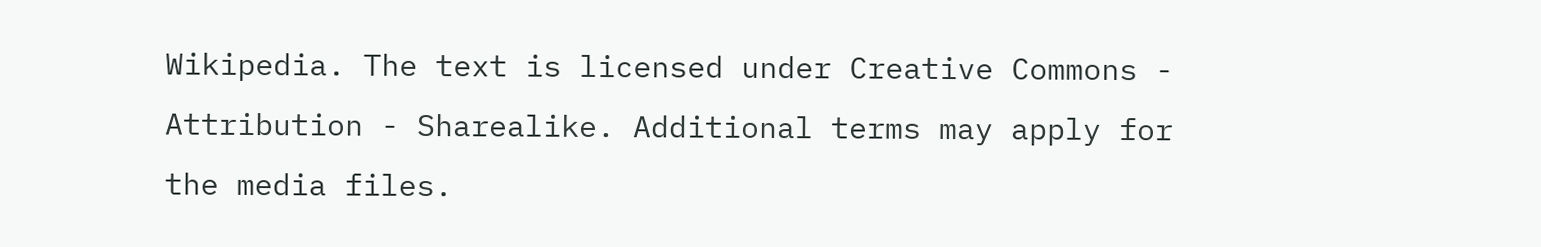Wikipedia. The text is licensed under Creative Commons - Attribution - Sharealike. Additional terms may apply for the media files.